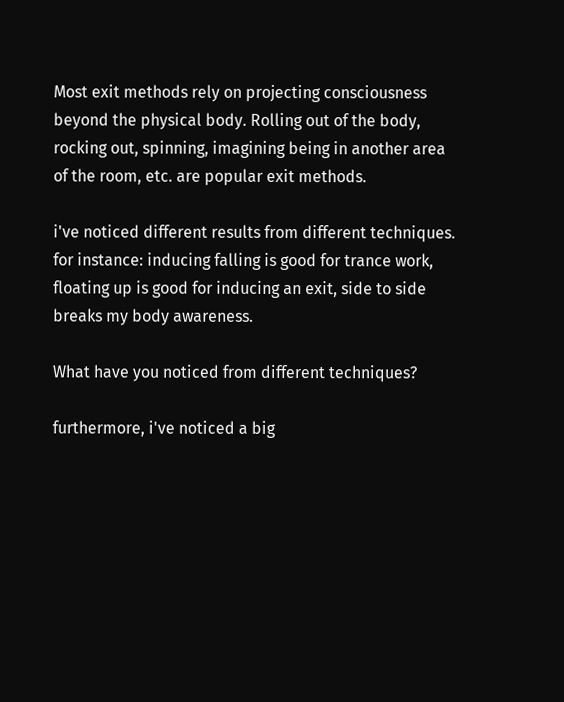Most exit methods rely on projecting consciousness beyond the physical body. Rolling out of the body, rocking out, spinning, imagining being in another area of the room, etc. are popular exit methods.

i've noticed different results from different techniques. for instance: inducing falling is good for trance work, floating up is good for inducing an exit, side to side breaks my body awareness.

What have you noticed from different techniques?

furthermore, i've noticed a big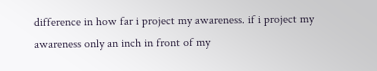difference in how far i project my awareness. if i project my awareness only an inch in front of my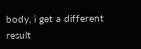body, i get a different result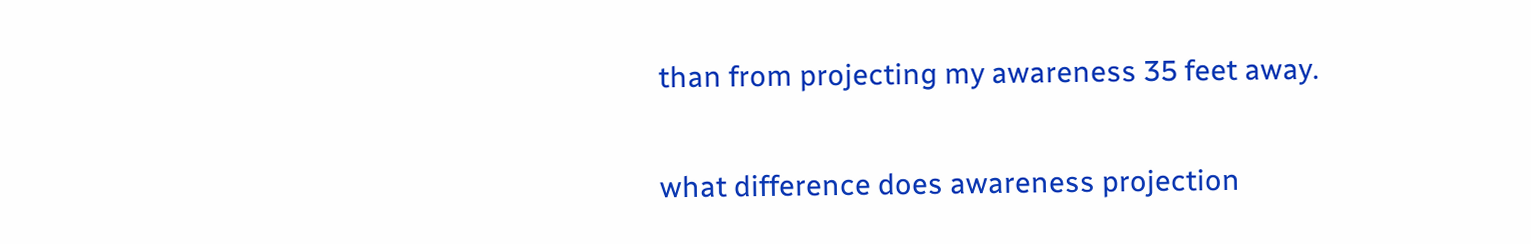than from projecting my awareness 35 feet away.

what difference does awareness projection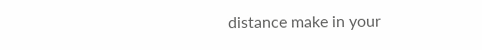distance make in your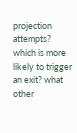projection attempts? which is more likely to trigger an exit? what other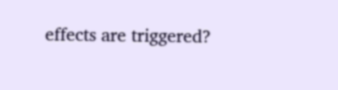effects are triggered?